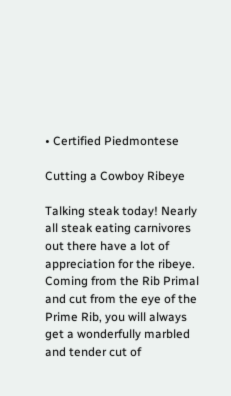• Certified Piedmontese

Cutting a Cowboy Ribeye

Talking steak today! Nearly all steak eating carnivores out there have a lot of appreciation for the ribeye. Coming from the Rib Primal and cut from the eye of the Prime Rib, you will always get a wonderfully marbled and tender cut of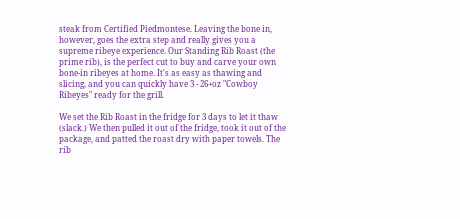steak from Certified Piedmontese. Leaving the bone in, however, goes the extra step and really gives you a supreme ribeye experience. Our Standing Rib Roast (the prime rib), is the perfect cut to buy and carve your own bone-in ribeyes at home. It's as easy as thawing and slicing, and you can quickly have 3 - 26+oz "Cowboy Ribeyes" ready for the grill.

We set the Rib Roast in the fridge for 3 days to let it thaw (slack.) We then pulled it out of the fridge, took it out of the package, and patted the roast dry with paper towels. The rib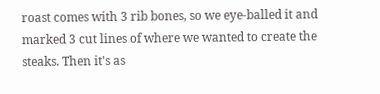roast comes with 3 rib bones, so we eye-balled it and marked 3 cut lines of where we wanted to create the steaks. Then it's as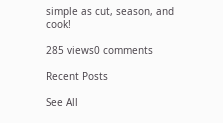simple as cut, season, and cook!

285 views0 comments

Recent Posts

See All